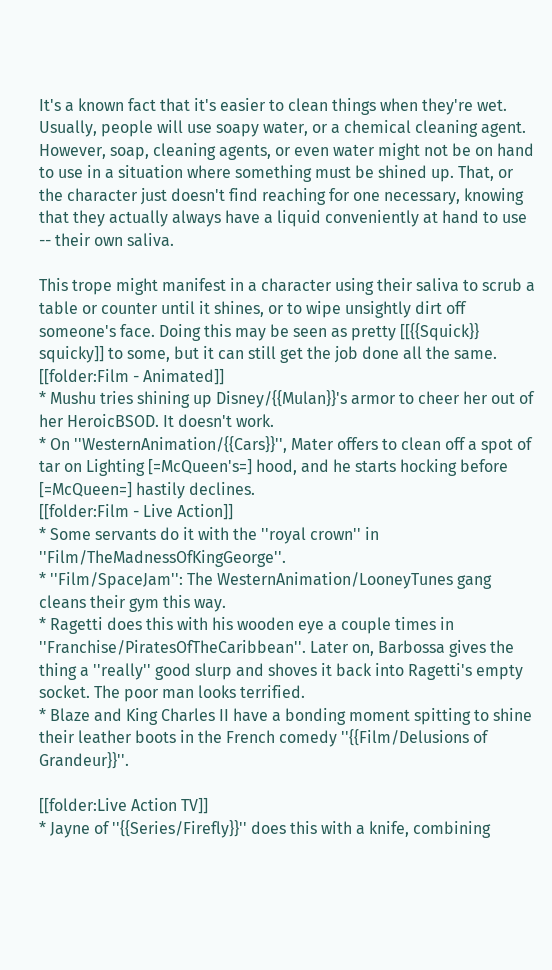It's a known fact that it's easier to clean things when they're wet. Usually, people will use soapy water, or a chemical cleaning agent. However, soap, cleaning agents, or even water might not be on hand to use in a situation where something must be shined up. That, or the character just doesn't find reaching for one necessary, knowing that they actually always have a liquid conveniently at hand to use -- their own saliva.

This trope might manifest in a character using their saliva to scrub a table or counter until it shines, or to wipe unsightly dirt off someone's face. Doing this may be seen as pretty [[{{Squick}} squicky]] to some, but it can still get the job done all the same.
[[folder:Film - Animated]]
* Mushu tries shining up Disney/{{Mulan}}'s armor to cheer her out of her HeroicBSOD. It doesn't work.
* On ''WesternAnimation/{{Cars}}'', Mater offers to clean off a spot of tar on Lighting [=McQueen's=] hood, and he starts hocking before [=McQueen=] hastily declines.
[[folder:Film - Live Action]]
* Some servants do it with the ''royal crown'' in ''Film/TheMadnessOfKingGeorge''.
* ''Film/SpaceJam'': The WesternAnimation/LooneyTunes gang cleans their gym this way.
* Ragetti does this with his wooden eye a couple times in ''Franchise/PiratesOfTheCaribbean''. Later on, Barbossa gives the thing a ''really'' good slurp and shoves it back into Ragetti's empty socket. The poor man looks terrified.
* Blaze and King Charles II have a bonding moment spitting to shine their leather boots in the French comedy ''{{Film/Delusions of Grandeur}}''.

[[folder:Live Action TV]]
* Jayne of ''{{Series/Firefly}}'' does this with a knife, combining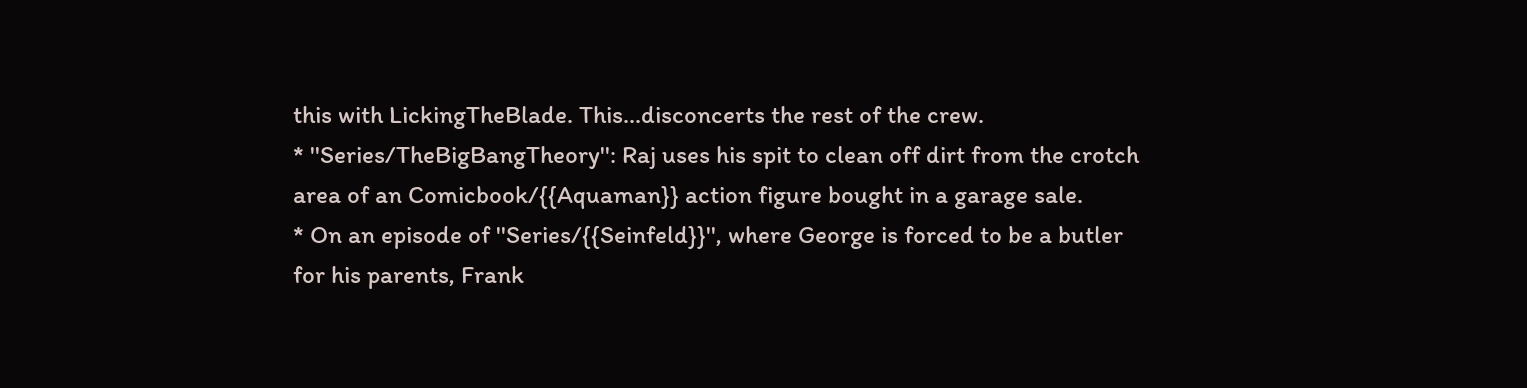this with LickingTheBlade. This...disconcerts the rest of the crew.
* ''Series/TheBigBangTheory'': Raj uses his spit to clean off dirt from the crotch area of an Comicbook/{{Aquaman}} action figure bought in a garage sale.
* On an episode of ''Series/{{Seinfeld}}'', where George is forced to be a butler for his parents, Frank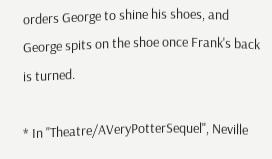orders George to shine his shoes, and George spits on the shoe once Frank's back is turned.

* In ''Theatre/AVeryPotterSequel'', Neville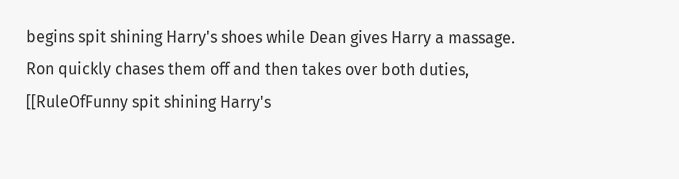begins spit shining Harry's shoes while Dean gives Harry a massage. Ron quickly chases them off and then takes over both duties, [[RuleOfFunny spit shining Harry's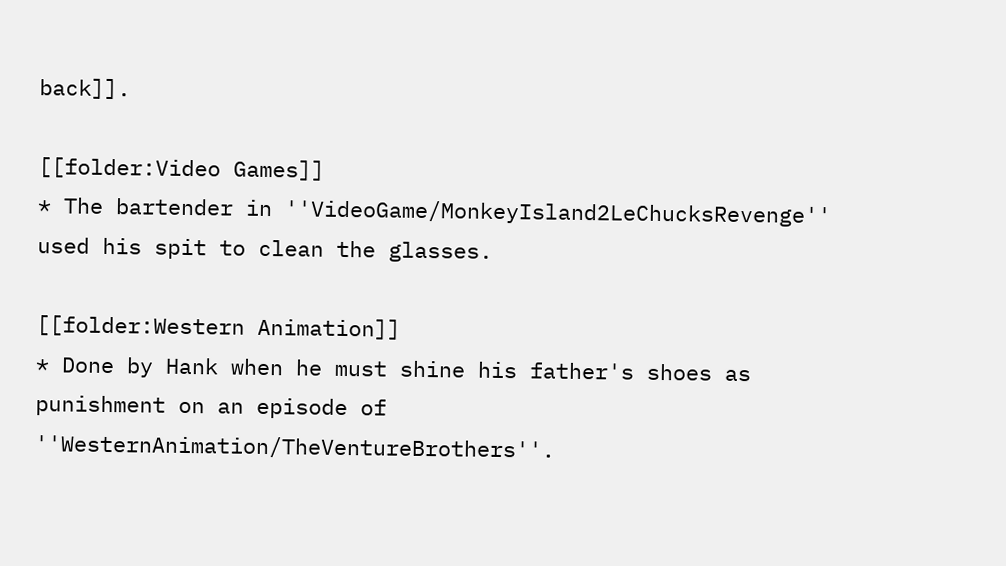back]].

[[folder:Video Games]]
* The bartender in ''VideoGame/MonkeyIsland2LeChucksRevenge'' used his spit to clean the glasses.

[[folder:Western Animation]]
* Done by Hank when he must shine his father's shoes as punishment on an episode of ''WesternAnimation/TheVentureBrothers''.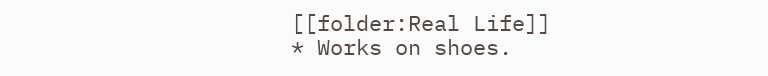[[folder:Real Life]]
* Works on shoes.